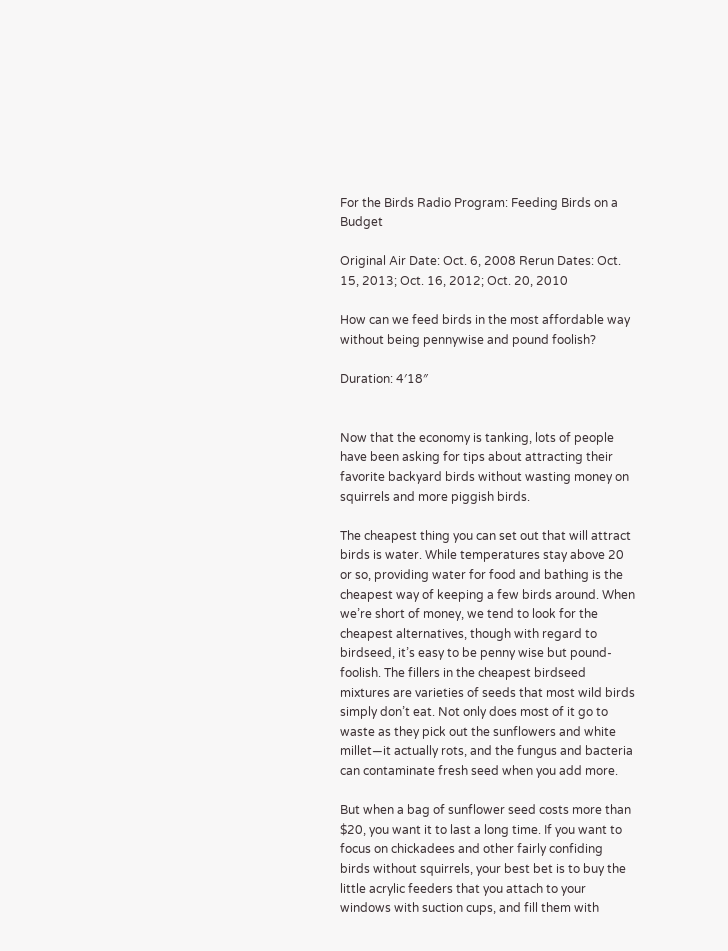For the Birds Radio Program: Feeding Birds on a Budget

Original Air Date: Oct. 6, 2008 Rerun Dates: Oct. 15, 2013; Oct. 16, 2012; Oct. 20, 2010

How can we feed birds in the most affordable way without being pennywise and pound foolish?

Duration: 4′18″


Now that the economy is tanking, lots of people have been asking for tips about attracting their favorite backyard birds without wasting money on squirrels and more piggish birds.

The cheapest thing you can set out that will attract birds is water. While temperatures stay above 20 or so, providing water for food and bathing is the cheapest way of keeping a few birds around. When we’re short of money, we tend to look for the cheapest alternatives, though with regard to birdseed, it’s easy to be penny wise but pound-foolish. The fillers in the cheapest birdseed mixtures are varieties of seeds that most wild birds simply don’t eat. Not only does most of it go to waste as they pick out the sunflowers and white millet—it actually rots, and the fungus and bacteria can contaminate fresh seed when you add more.

But when a bag of sunflower seed costs more than $20, you want it to last a long time. If you want to focus on chickadees and other fairly confiding birds without squirrels, your best bet is to buy the little acrylic feeders that you attach to your windows with suction cups, and fill them with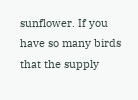sunflower. If you have so many birds that the supply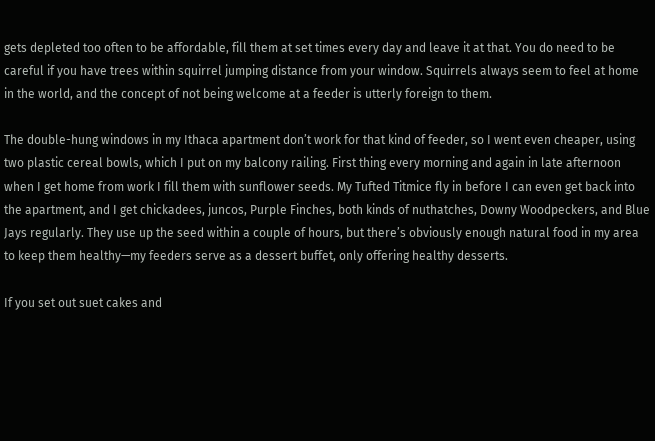gets depleted too often to be affordable, fill them at set times every day and leave it at that. You do need to be careful if you have trees within squirrel jumping distance from your window. Squirrels always seem to feel at home in the world, and the concept of not being welcome at a feeder is utterly foreign to them.

The double-hung windows in my Ithaca apartment don’t work for that kind of feeder, so I went even cheaper, using two plastic cereal bowls, which I put on my balcony railing. First thing every morning and again in late afternoon when I get home from work I fill them with sunflower seeds. My Tufted Titmice fly in before I can even get back into the apartment, and I get chickadees, juncos, Purple Finches, both kinds of nuthatches, Downy Woodpeckers, and Blue Jays regularly. They use up the seed within a couple of hours, but there’s obviously enough natural food in my area to keep them healthy—my feeders serve as a dessert buffet, only offering healthy desserts.

If you set out suet cakes and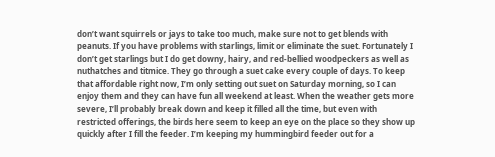don’t want squirrels or jays to take too much, make sure not to get blends with peanuts. If you have problems with starlings, limit or eliminate the suet. Fortunately I don’t get starlings but I do get downy, hairy, and red-bellied woodpeckers as well as nuthatches and titmice. They go through a suet cake every couple of days. To keep that affordable right now, I’m only setting out suet on Saturday morning, so I can enjoy them and they can have fun all weekend at least. When the weather gets more severe, I’ll probably break down and keep it filled all the time, but even with restricted offerings, the birds here seem to keep an eye on the place so they show up quickly after I fill the feeder. I’m keeping my hummingbird feeder out for a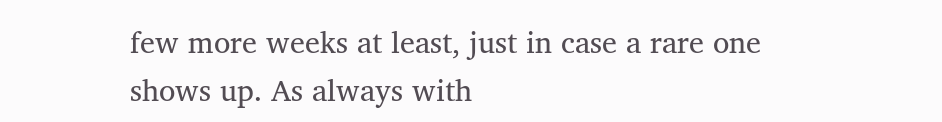few more weeks at least, just in case a rare one shows up. As always with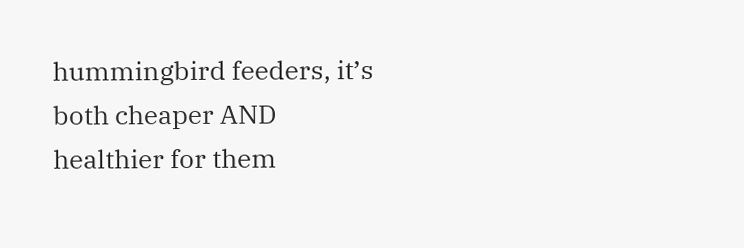hummingbird feeders, it’s both cheaper AND healthier for them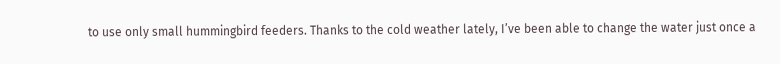to use only small hummingbird feeders. Thanks to the cold weather lately, I’ve been able to change the water just once a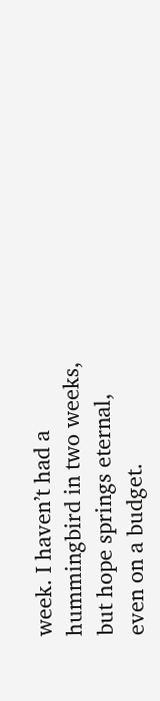week. I haven’t had a hummingbird in two weeks, but hope springs eternal, even on a budget.